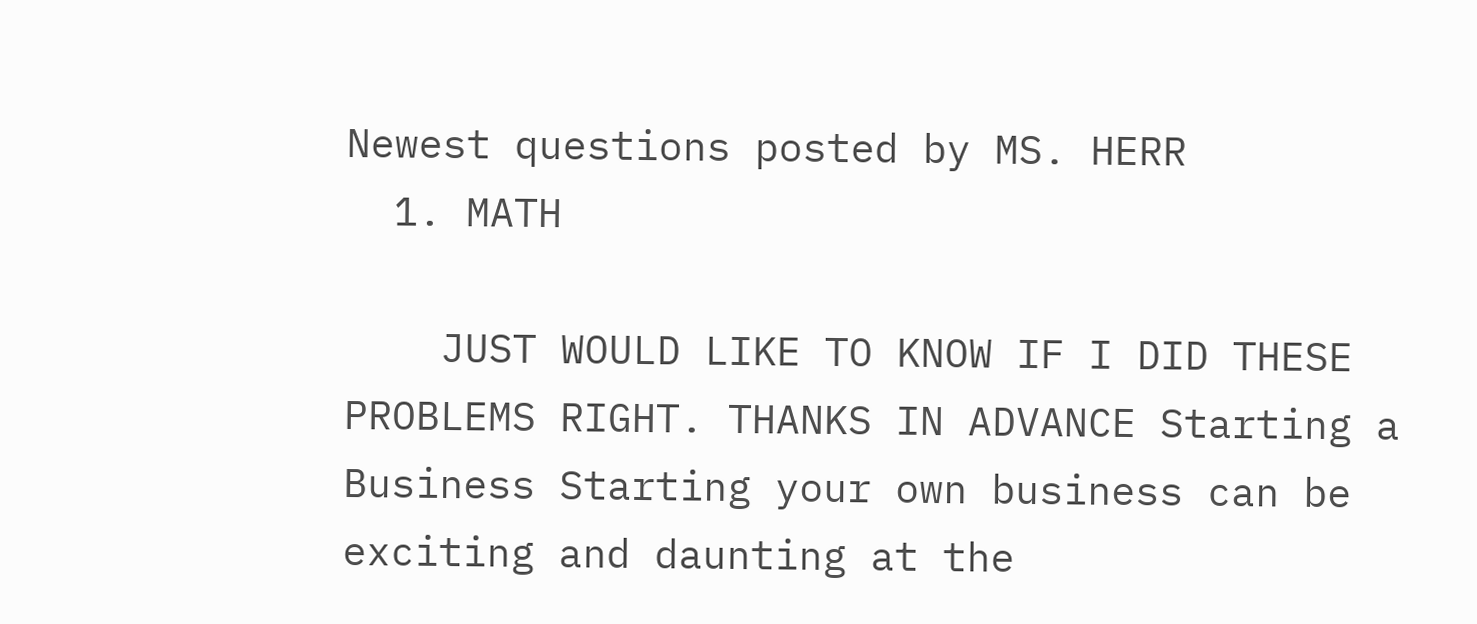Newest questions posted by MS. HERR
  1. MATH

    JUST WOULD LIKE TO KNOW IF I DID THESE PROBLEMS RIGHT. THANKS IN ADVANCE Starting a Business Starting your own business can be exciting and daunting at the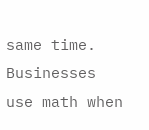same time. Businesses use math when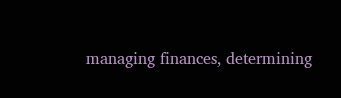managing finances, determining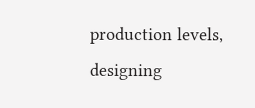production levels, designing